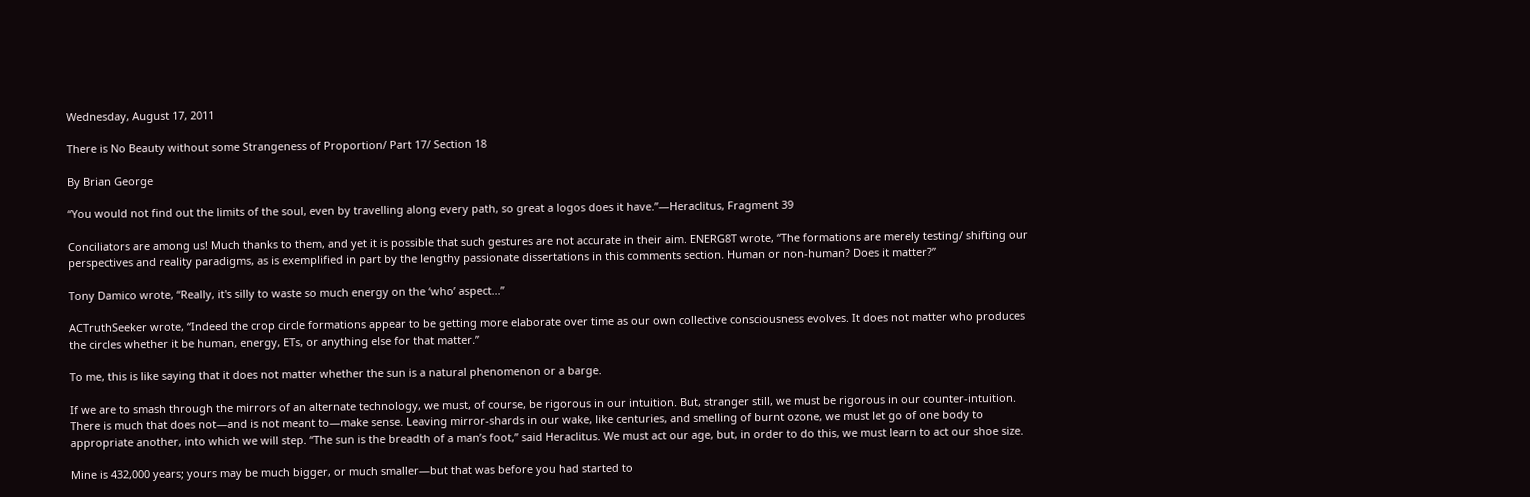Wednesday, August 17, 2011

There is No Beauty without some Strangeness of Proportion/ Part 17/ Section 18

By Brian George

“You would not find out the limits of the soul, even by travelling along every path, so great a logos does it have.”—Heraclitus, Fragment 39

Conciliators are among us! Much thanks to them, and yet it is possible that such gestures are not accurate in their aim. ENERG8T wrote, “The formations are merely testing/ shifting our perspectives and reality paradigms, as is exemplified in part by the lengthy passionate dissertations in this comments section. Human or non-human? Does it matter?”

Tony Damico wrote, “Really, it's silly to waste so much energy on the ‘who’ aspect...”

ACTruthSeeker wrote, “Indeed the crop circle formations appear to be getting more elaborate over time as our own collective consciousness evolves. It does not matter who produces the circles whether it be human, energy, ETs, or anything else for that matter.”

To me, this is like saying that it does not matter whether the sun is a natural phenomenon or a barge.

If we are to smash through the mirrors of an alternate technology, we must, of course, be rigorous in our intuition. But, stranger still, we must be rigorous in our counter-intuition. There is much that does not—and is not meant to—make sense. Leaving mirror-shards in our wake, like centuries, and smelling of burnt ozone, we must let go of one body to appropriate another, into which we will step. “The sun is the breadth of a man’s foot,” said Heraclitus. We must act our age, but, in order to do this, we must learn to act our shoe size.

Mine is 432,000 years; yours may be much bigger, or much smaller—but that was before you had started to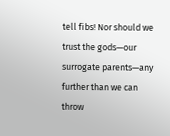tell fibs! Nor should we trust the gods—our surrogate parents—any further than we can throw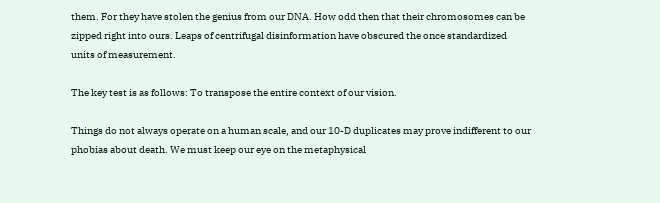them. For they have stolen the genius from our DNA. How odd then that their chromosomes can be zipped right into ours. Leaps of centrifugal disinformation have obscured the once standardized units of measurement.

The key test is as follows: To transpose the entire context of our vision.

Things do not always operate on a human scale, and our 10-D duplicates may prove indifferent to our phobias about death. We must keep our eye on the metaphysical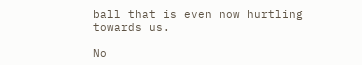ball that is even now hurtling towards us.

No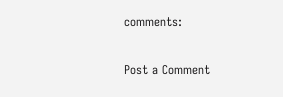comments:

Post a Comment